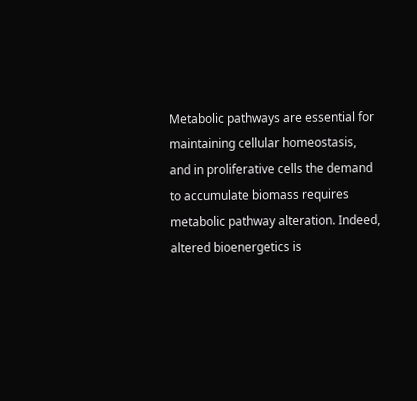Metabolic pathways are essential for maintaining cellular homeostasis, and in proliferative cells the demand to accumulate biomass requires metabolic pathway alteration. Indeed, altered bioenergetics is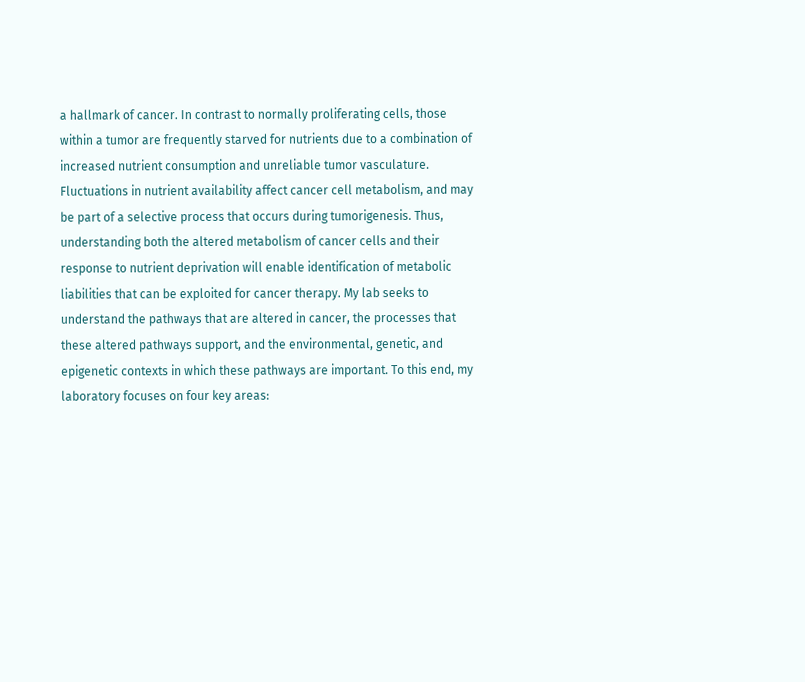a hallmark of cancer. In contrast to normally proliferating cells, those within a tumor are frequently starved for nutrients due to a combination of increased nutrient consumption and unreliable tumor vasculature. Fluctuations in nutrient availability affect cancer cell metabolism, and may be part of a selective process that occurs during tumorigenesis. Thus, understanding both the altered metabolism of cancer cells and their response to nutrient deprivation will enable identification of metabolic liabilities that can be exploited for cancer therapy. My lab seeks to understand the pathways that are altered in cancer, the processes that these altered pathways support, and the environmental, genetic, and epigenetic contexts in which these pathways are important. To this end, my laboratory focuses on four key areas: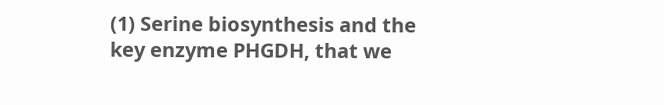(1) Serine biosynthesis and the key enzyme PHGDH, that we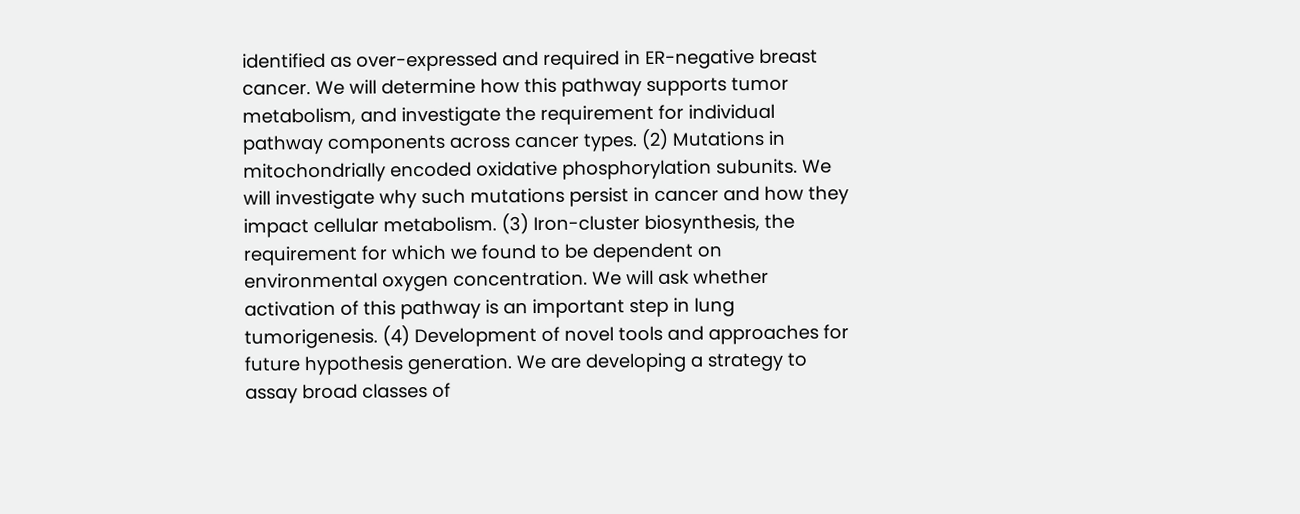identified as over-expressed and required in ER-negative breast cancer. We will determine how this pathway supports tumor metabolism, and investigate the requirement for individual pathway components across cancer types. (2) Mutations in mitochondrially encoded oxidative phosphorylation subunits. We will investigate why such mutations persist in cancer and how they impact cellular metabolism. (3) Iron-cluster biosynthesis, the requirement for which we found to be dependent on environmental oxygen concentration. We will ask whether activation of this pathway is an important step in lung tumorigenesis. (4) Development of novel tools and approaches for future hypothesis generation. We are developing a strategy to assay broad classes of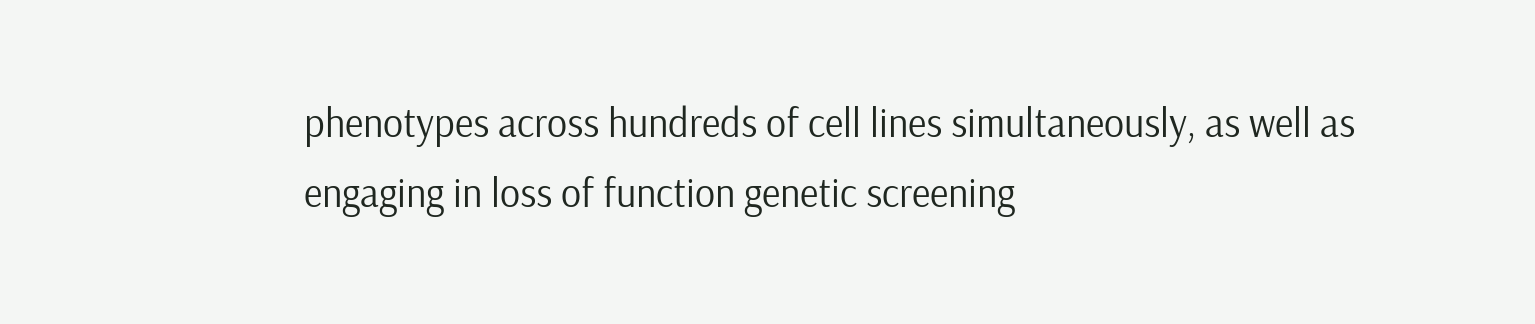phenotypes across hundreds of cell lines simultaneously, as well as engaging in loss of function genetic screening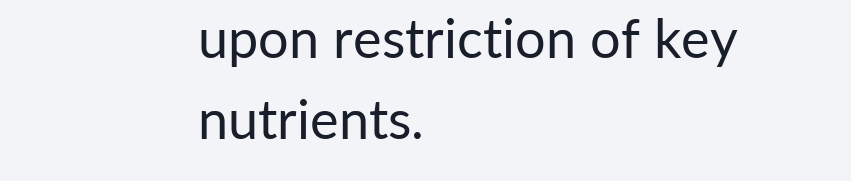upon restriction of key nutrients.